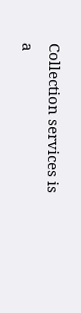Collection services is a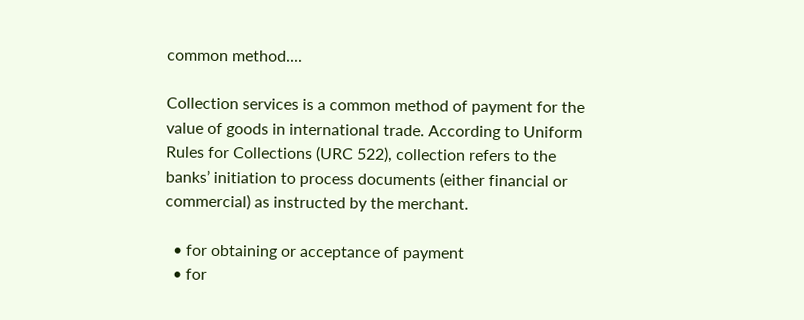common method....

Collection services is a common method of payment for the value of goods in international trade. According to Uniform Rules for Collections (URC 522), collection refers to the banks’ initiation to process documents (either financial or commercial) as instructed by the merchant.

  • for obtaining or acceptance of payment
  • for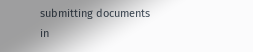submitting documents in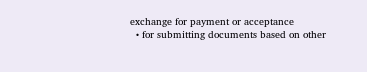exchange for payment or acceptance
  • for submitting documents based on other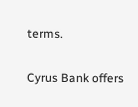terms.

Cyrus Bank offers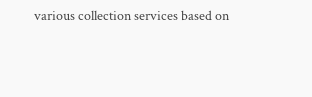various collection services based on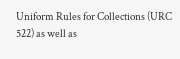Uniform Rules for Collections (URC 522) as well as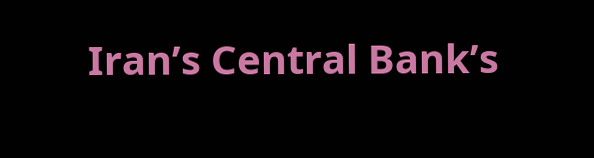Iran’s Central Bank’s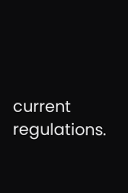current regulations.